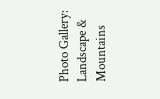Photo Gallery: Landscape & Mountains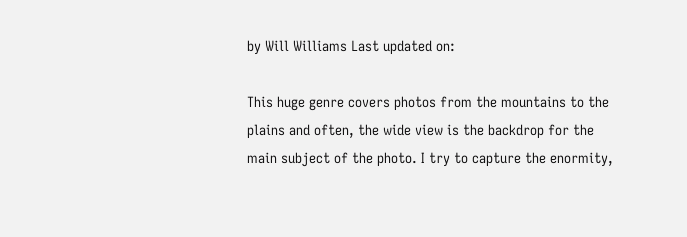by Will Williams Last updated on:

This huge genre covers photos from the mountains to the plains and often, the wide view is the backdrop for the main subject of the photo. I try to capture the enormity,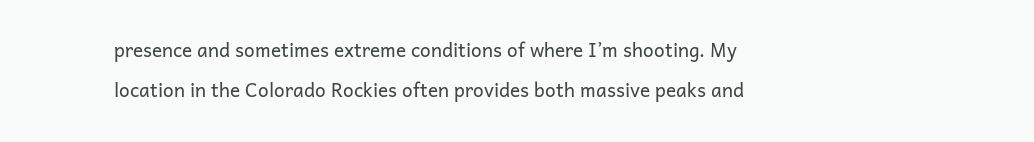presence and sometimes extreme conditions of where I’m shooting. My location in the Colorado Rockies often provides both massive peaks and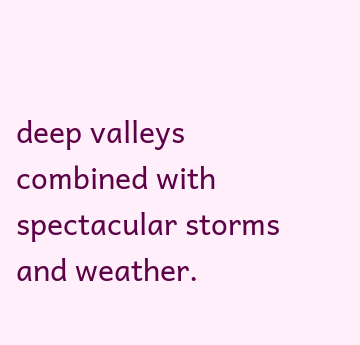deep valleys combined with spectacular storms and weather.